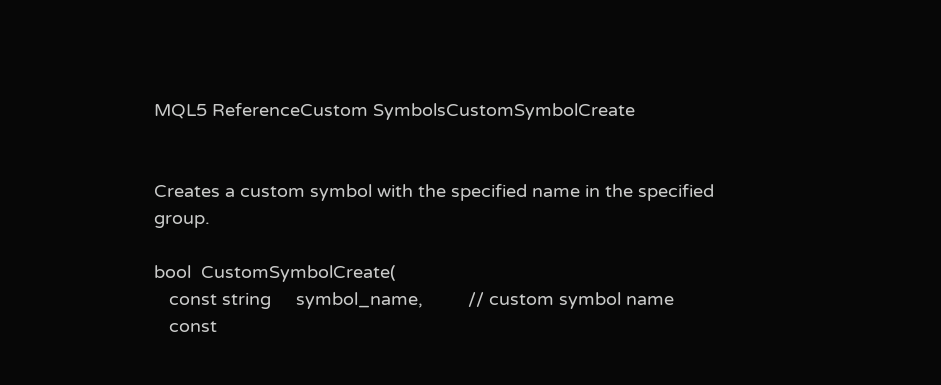MQL5 ReferenceCustom SymbolsCustomSymbolCreate


Creates a custom symbol with the specified name in the specified group.

bool  CustomSymbolCreate(
   const string     symbol_name,         // custom symbol name
   const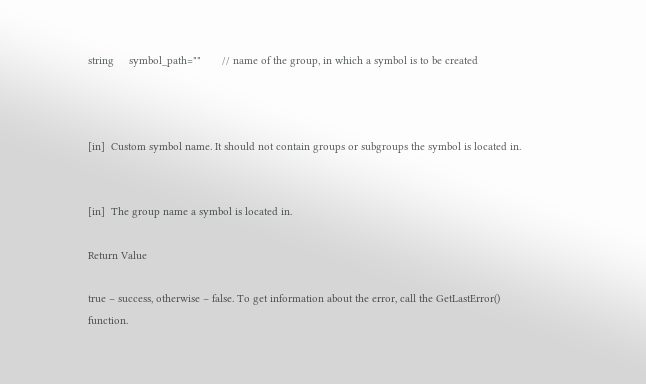string     symbol_path=""       // name of the group, in which a symbol is to be created



[in]  Custom symbol name. It should not contain groups or subgroups the symbol is located in.


[in]  The group name a symbol is located in.

Return Value

true – success, otherwise – false. To get information about the error, call the GetLastError() function.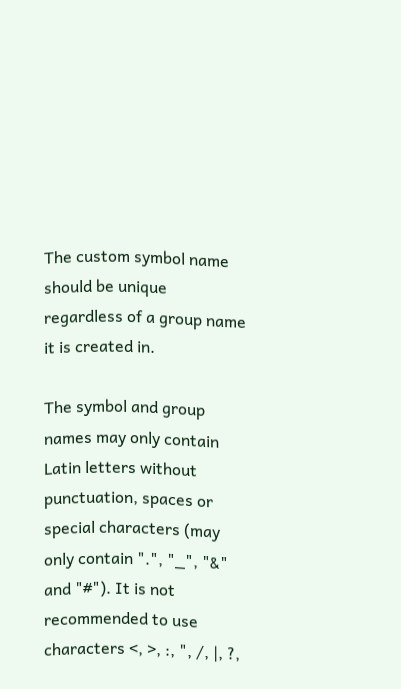The custom symbol name should be unique regardless of a group name it is created in.

The symbol and group names may only contain Latin letters without punctuation, spaces or special characters (may only contain ".", "_", "&" and "#"). It is not recommended to use characters <, >, :, ", /, |, ?,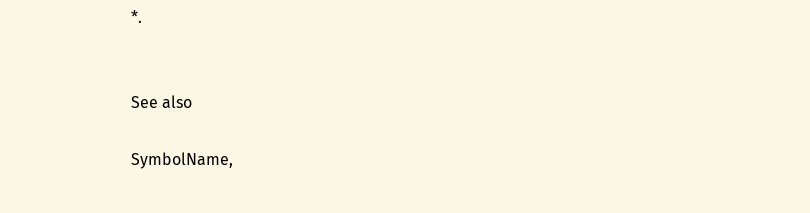*.


See also

SymbolName,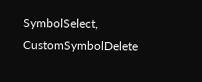SymbolSelect, CustomSymbolDelete